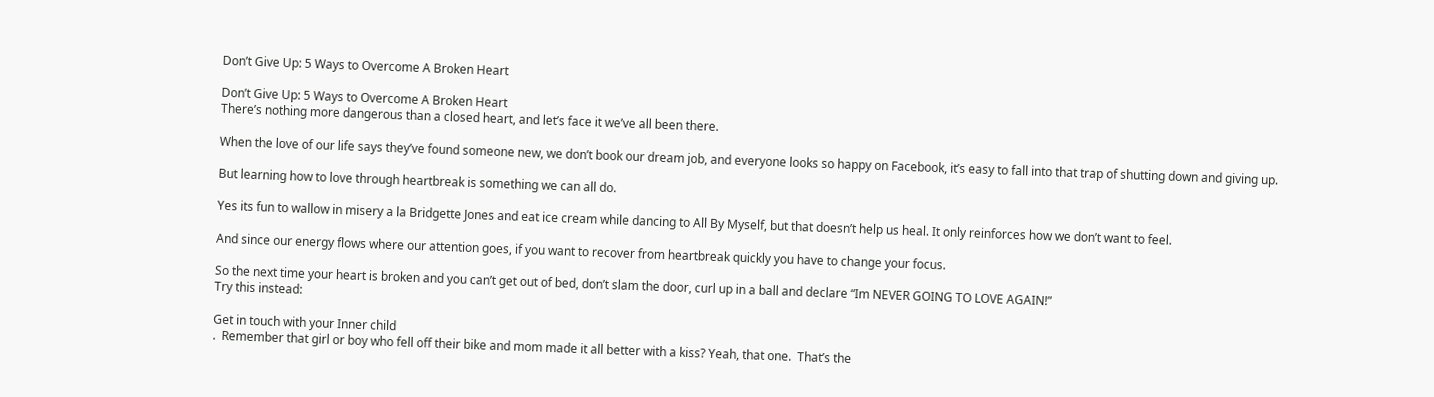Don’t Give Up: 5 Ways to Overcome A Broken Heart

Don’t Give Up: 5 Ways to Overcome A Broken Heart
There’s nothing more dangerous than a closed heart, and let’s face it we’ve all been there.

When the love of our life says they’ve found someone new, we don’t book our dream job, and everyone looks so happy on Facebook, it’s easy to fall into that trap of shutting down and giving up.

But learning how to love through heartbreak is something we can all do.

Yes its fun to wallow in misery a la Bridgette Jones and eat ice cream while dancing to All By Myself, but that doesn’t help us heal. It only reinforces how we don’t want to feel.

And since our energy flows where our attention goes, if you want to recover from heartbreak quickly you have to change your focus.

So the next time your heart is broken and you can’t get out of bed, don’t slam the door, curl up in a ball and declare “Im NEVER GOING TO LOVE AGAIN!”
Try this instead:

Get in touch with your Inner child
.  Remember that girl or boy who fell off their bike and mom made it all better with a kiss? Yeah, that one.  That’s the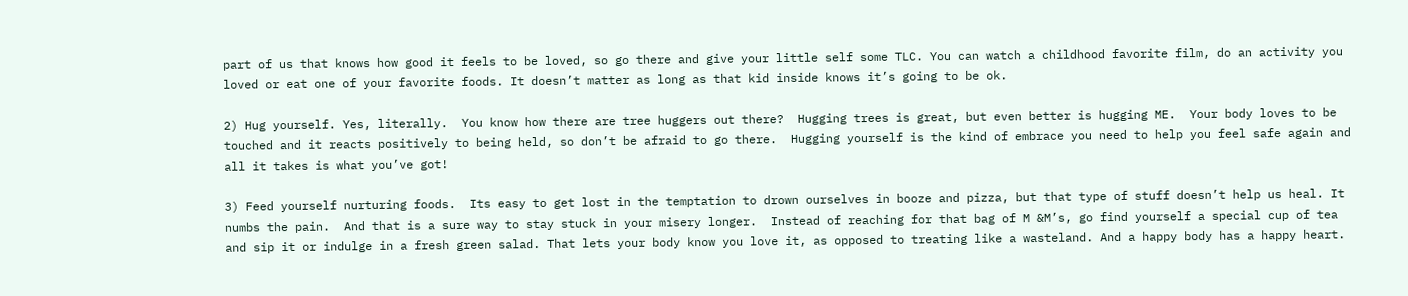part of us that knows how good it feels to be loved, so go there and give your little self some TLC. You can watch a childhood favorite film, do an activity you loved or eat one of your favorite foods. It doesn’t matter as long as that kid inside knows it’s going to be ok.

2) Hug yourself. Yes, literally.  You know how there are tree huggers out there?  Hugging trees is great, but even better is hugging ME.  Your body loves to be touched and it reacts positively to being held, so don’t be afraid to go there.  Hugging yourself is the kind of embrace you need to help you feel safe again and all it takes is what you’ve got!

3) Feed yourself nurturing foods.  Its easy to get lost in the temptation to drown ourselves in booze and pizza, but that type of stuff doesn’t help us heal. It numbs the pain.  And that is a sure way to stay stuck in your misery longer.  Instead of reaching for that bag of M &M’s, go find yourself a special cup of tea and sip it or indulge in a fresh green salad. That lets your body know you love it, as opposed to treating like a wasteland. And a happy body has a happy heart.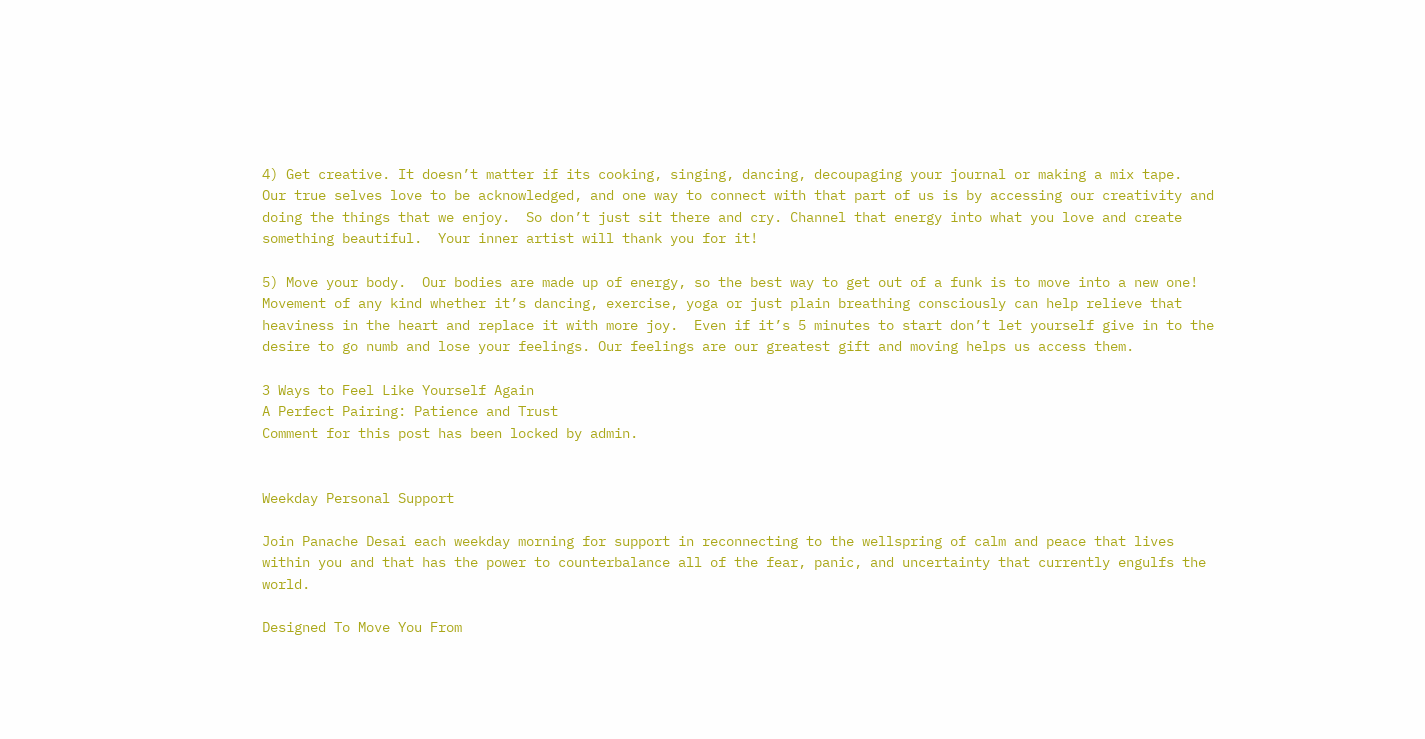4) Get creative. It doesn’t matter if its cooking, singing, dancing, decoupaging your journal or making a mix tape.  Our true selves love to be acknowledged, and one way to connect with that part of us is by accessing our creativity and doing the things that we enjoy.  So don’t just sit there and cry. Channel that energy into what you love and create something beautiful.  Your inner artist will thank you for it!

5) Move your body.  Our bodies are made up of energy, so the best way to get out of a funk is to move into a new one! Movement of any kind whether it’s dancing, exercise, yoga or just plain breathing consciously can help relieve that heaviness in the heart and replace it with more joy.  Even if it’s 5 minutes to start don’t let yourself give in to the desire to go numb and lose your feelings. Our feelings are our greatest gift and moving helps us access them.

3 Ways to Feel Like Yourself Again
A Perfect Pairing: Patience and Trust
Comment for this post has been locked by admin.


Weekday Personal Support

Join Panache Desai each weekday morning for support in reconnecting to the wellspring of calm and peace that lives within you and that has the power to counterbalance all of the fear, panic, and uncertainty that currently engulfs the world.

Designed To Move You From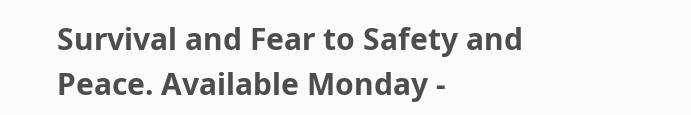Survival and Fear to Safety and Peace. Available Monday -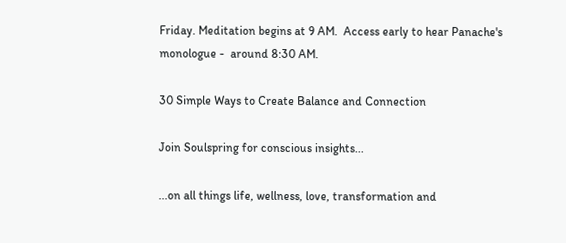Friday. Meditation begins at 9 AM.  Access early to hear Panache's monologue -  around 8:30 AM.

30 Simple Ways to Create Balance and Connection

Join Soulspring for conscious insights...

...on all things life, wellness, love, transformation and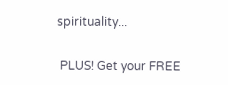spirituality...

 PLUS! Get your FREE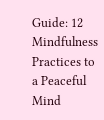Guide: 12 Mindfulness Practices to a Peaceful Mind